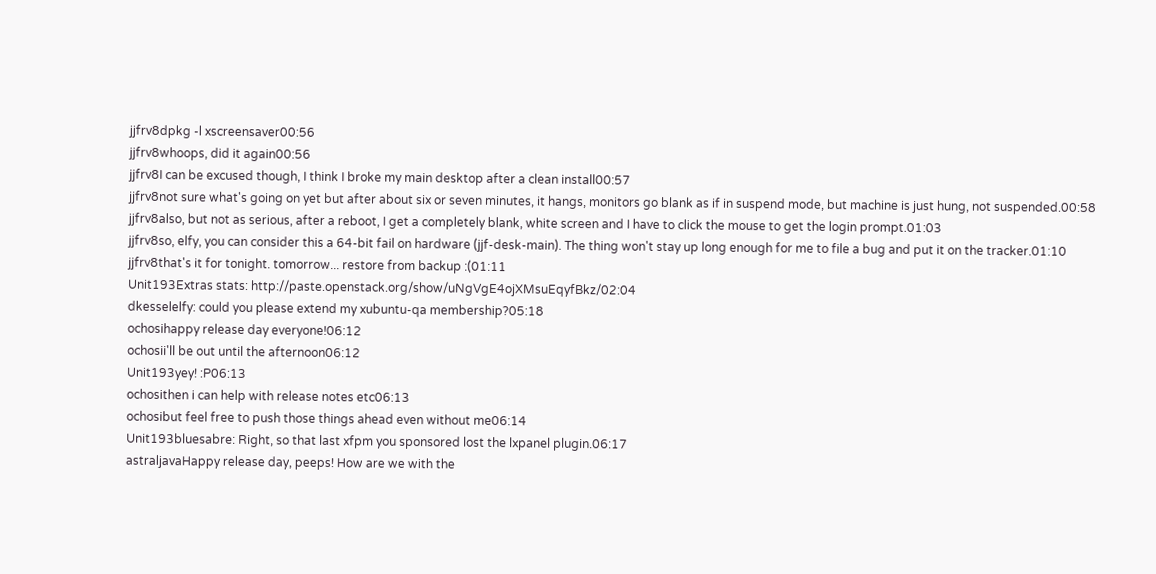jjfrv8dpkg -l xscreensaver00:56
jjfrv8whoops, did it again00:56
jjfrv8I can be excused though, I think I broke my main desktop after a clean install00:57
jjfrv8not sure what's going on yet but after about six or seven minutes, it hangs, monitors go blank as if in suspend mode, but machine is just hung, not suspended.00:58
jjfrv8also, but not as serious, after a reboot, I get a completely blank, white screen and I have to click the mouse to get the login prompt.01:03
jjfrv8so, elfy, you can consider this a 64-bit fail on hardware (jjf-desk-main). The thing won't stay up long enough for me to file a bug and put it on the tracker.01:10
jjfrv8that's it for tonight. tomorrow... restore from backup :(01:11
Unit193Extras stats: http://paste.openstack.org/show/uNgVgE4ojXMsuEqyfBkz/02:04
dkesselelfy: could you please extend my xubuntu-qa membership?05:18
ochosihappy release day everyone!06:12
ochosii'll be out until the afternoon06:12
Unit193yey! :P06:13
ochosithen i can help with release notes etc06:13
ochosibut feel free to push those things ahead even without me06:14
Unit193bluesabre: Right, so that last xfpm you sponsored lost the lxpanel plugin.06:17
astraljavaHappy release day, peeps! How are we with the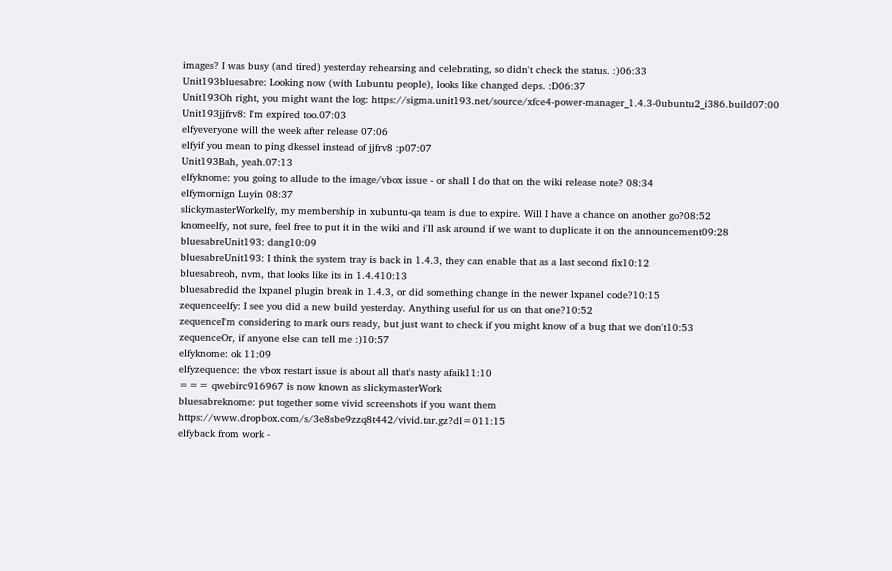images? I was busy (and tired) yesterday rehearsing and celebrating, so didn't check the status. :)06:33
Unit193bluesabre: Looking now (with Lubuntu people), looks like changed deps. :D06:37
Unit193Oh right, you might want the log: https://sigma.unit193.net/source/xfce4-power-manager_1.4.3-0ubuntu2_i386.build07:00
Unit193jjfrv8: I'm expired too.07:03
elfyeveryone will the week after release 07:06
elfyif you mean to ping dkessel instead of jjfrv8 :p07:07
Unit193Bah, yeah.07:13
elfyknome: you going to allude to the image/vbox issue - or shall I do that on the wiki release note? 08:34
elfymornign Luyin 08:37
slickymasterWorkelfy, my membership in xubuntu-qa team is due to expire. Will I have a chance on another go?08:52
knomeelfy, not sure, feel free to put it in the wiki and i'll ask around if we want to duplicate it on the announcement09:28
bluesabreUnit193: dang10:09
bluesabreUnit193: I think the system tray is back in 1.4.3, they can enable that as a last second fix10:12
bluesabreoh, nvm, that looks like its in 1.4.410:13
bluesabredid the lxpanel plugin break in 1.4.3, or did something change in the newer lxpanel code?10:15
zequenceelfy: I see you did a new build yesterday. Anything useful for us on that one?10:52
zequenceI'm considering to mark ours ready, but just want to check if you might know of a bug that we don't10:53
zequenceOr, if anyone else can tell me :)10:57
elfyknome: ok 11:09
elfyzequence: the vbox restart issue is about all that's nasty afaik11:10
=== qwebirc916967 is now known as slickymasterWork
bluesabreknome: put together some vivid screenshots if you want them https://www.dropbox.com/s/3e8sbe9zzq8t442/vivid.tar.gz?dl=011:15
elfyback from work -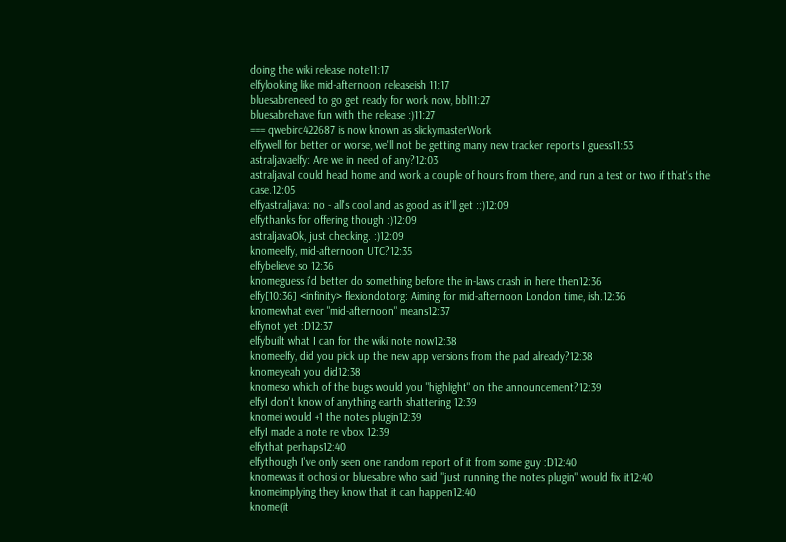doing the wiki release note11:17
elfylooking like mid-afternoon releaseish 11:17
bluesabreneed to go get ready for work now, bbl11:27
bluesabrehave fun with the release :)11:27
=== qwebirc422687 is now known as slickymasterWork
elfywell for better or worse, we'll not be getting many new tracker reports I guess11:53
astraljavaelfy: Are we in need of any?12:03
astraljavaI could head home and work a couple of hours from there, and run a test or two if that's the case.12:05
elfyastraljava: no - all's cool and as good as it'll get ::)12:09
elfythanks for offering though :)12:09
astraljavaOk, just checking. :)12:09
knomeelfy, mid-afternoon UTC?12:35
elfybelieve so 12:36
knomeguess i'd better do something before the in-laws crash in here then12:36
elfy[10:36] <infinity> flexiondotorg: Aiming for mid-afternoon London time, ish.12:36
knomewhat ever "mid-afternoon" means12:37
elfynot yet :D12:37
elfybuilt what I can for the wiki note now12:38
knomeelfy, did you pick up the new app versions from the pad already?12:38
knomeyeah you did12:38
knomeso which of the bugs would you "highlight" on the announcement?12:39
elfyI don't know of anything earth shattering 12:39
knomei would +1 the notes plugin12:39
elfyI made a note re vbox 12:39
elfythat perhaps12:40
elfythough I've only seen one random report of it from some guy :D12:40
knomewas it ochosi or bluesabre who said "just running the notes plugin" would fix it12:40
knomeimplying they know that it can happen12:40
knome(it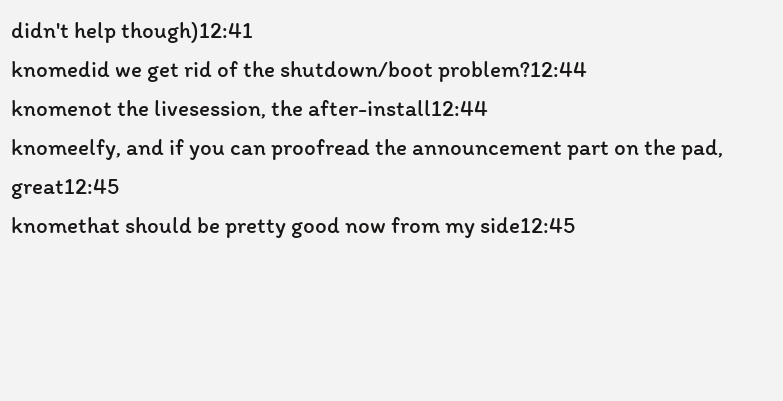didn't help though)12:41
knomedid we get rid of the shutdown/boot problem?12:44
knomenot the livesession, the after-install12:44
knomeelfy, and if you can proofread the announcement part on the pad, great12:45
knomethat should be pretty good now from my side12:45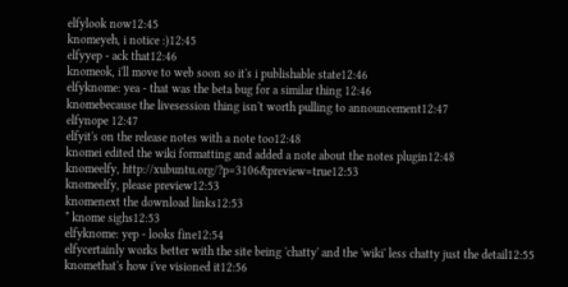elfylook now12:45
knomeyeh, i notice :)12:45
elfyyep - ack that12:46
knomeok, i'll move to web soon so it's i publishable state12:46
elfyknome: yea - that was the beta bug for a similar thing 12:46
knomebecause the livesession thing isn't worth pulling to announcement12:47
elfynope 12:47
elfyit's on the release notes with a note too12:48
knomei edited the wiki formatting and added a note about the notes plugin12:48
knomeelfy, http://xubuntu.org/?p=3106&preview=true12:53
knomeelfy, please preview12:53
knomenext the download links12:53
* knome sighs12:53
elfyknome: yep - looks fine12:54
elfycertainly works better with the site being 'chatty' and the 'wiki' less chatty just the detail12:55
knomethat's how i've visioned it12:56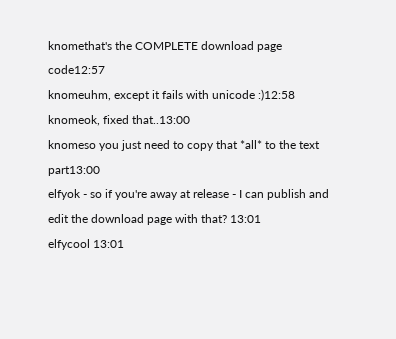knomethat's the COMPLETE download page code12:57
knomeuhm, except it fails with unicode :)12:58
knomeok, fixed that..13:00
knomeso you just need to copy that *all* to the text part13:00
elfyok - so if you're away at release - I can publish and edit the download page with that? 13:01
elfycool 13:01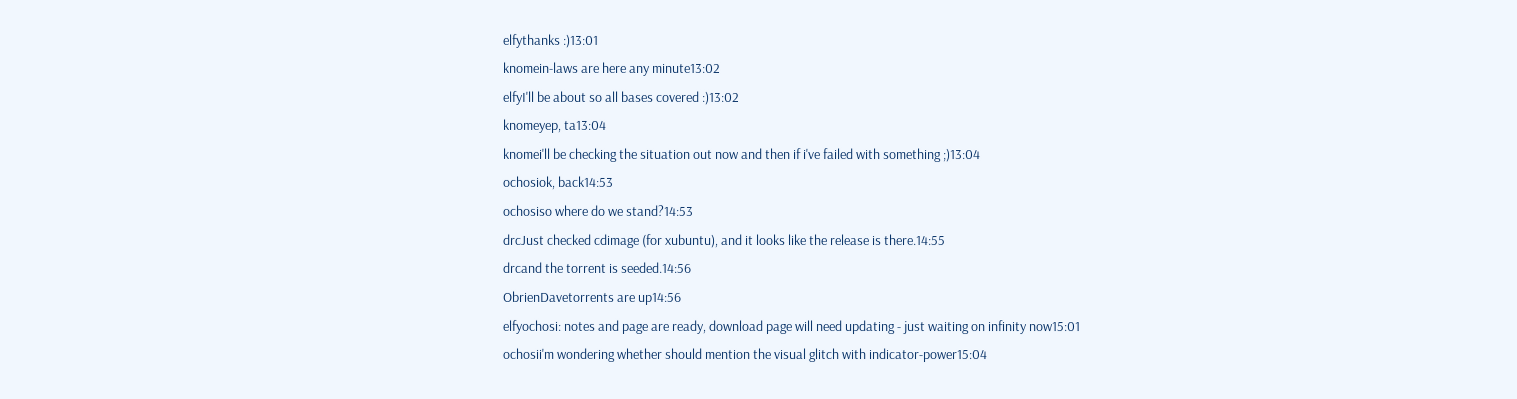elfythanks :)13:01
knomein-laws are here any minute13:02
elfyI'll be about so all bases covered :)13:02
knomeyep, ta13:04
knomei'll be checking the situation out now and then if i've failed with something ;)13:04
ochosiok, back14:53
ochosiso where do we stand?14:53
drcJust checked cdimage (for xubuntu), and it looks like the release is there.14:55
drcand the torrent is seeded.14:56
ObrienDavetorrents are up14:56
elfyochosi: notes and page are ready, download page will need updating - just waiting on infinity now15:01
ochosii'm wondering whether should mention the visual glitch with indicator-power15:04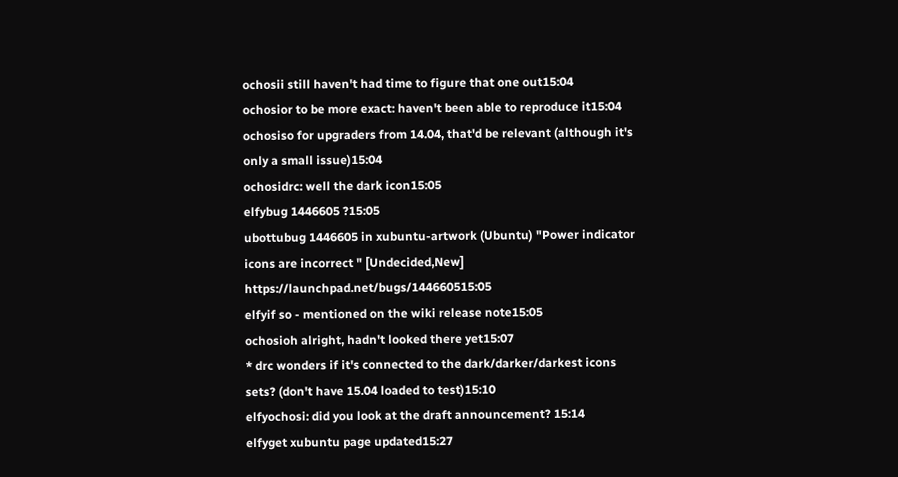ochosii still haven't had time to figure that one out15:04
ochosior to be more exact: haven't been able to reproduce it15:04
ochosiso for upgraders from 14.04, that'd be relevant (although it's only a small issue)15:04
ochosidrc: well the dark icon15:05
elfybug 1446605 ?15:05
ubottubug 1446605 in xubuntu-artwork (Ubuntu) "Power indicator icons are incorrect " [Undecided,New] https://launchpad.net/bugs/144660515:05
elfyif so - mentioned on the wiki release note15:05
ochosioh alright, hadn't looked there yet15:07
* drc wonders if it's connected to the dark/darker/darkest icons sets? (don't have 15.04 loaded to test)15:10
elfyochosi: did you look at the draft announcement? 15:14
elfyget xubuntu page updated15:27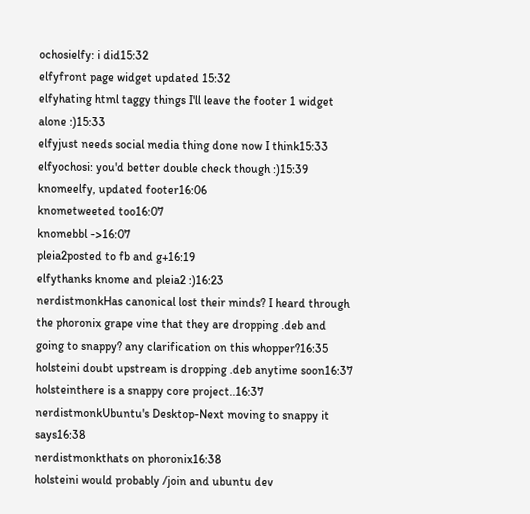ochosielfy: i did15:32
elfyfront page widget updated 15:32
elfyhating html taggy things I'll leave the footer 1 widget alone :)15:33
elfyjust needs social media thing done now I think15:33
elfyochosi: you'd better double check though :)15:39
knomeelfy, updated footer16:06
knometweeted too16:07
knomebbl ->16:07
pleia2posted to fb and g+16:19
elfythanks knome and pleia2 :)16:23
nerdistmonkHas canonical lost their minds? I heard through the phoronix grape vine that they are dropping .deb and going to snappy? any clarification on this whopper?16:35
holsteini doubt upstream is dropping .deb anytime soon16:37
holsteinthere is a snappy core project..16:37
nerdistmonkUbuntu's Desktop-Next moving to snappy it says16:38
nerdistmonkthats on phoronix16:38
holsteini would probably /join and ubuntu dev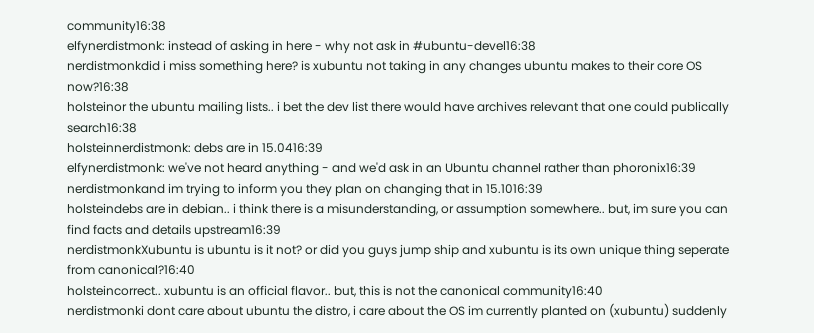community16:38
elfynerdistmonk: instead of asking in here - why not ask in #ubuntu-devel16:38
nerdistmonkdid i miss something here? is xubuntu not taking in any changes ubuntu makes to their core OS now?16:38
holsteinor the ubuntu mailing lists.. i bet the dev list there would have archives relevant that one could publically search16:38
holsteinnerdistmonk: debs are in 15.0416:39
elfynerdistmonk: we've not heard anything - and we'd ask in an Ubuntu channel rather than phoronix16:39
nerdistmonkand im trying to inform you they plan on changing that in 15.1016:39
holsteindebs are in debian.. i think there is a misunderstanding, or assumption somewhere.. but, im sure you can find facts and details upstream16:39
nerdistmonkXubuntu is ubuntu is it not? or did you guys jump ship and xubuntu is its own unique thing seperate from canonical?16:40
holsteincorrect.. xubuntu is an official flavor.. but, this is not the canonical community16:40
nerdistmonki dont care about ubuntu the distro, i care about the OS im currently planted on (xubuntu) suddenly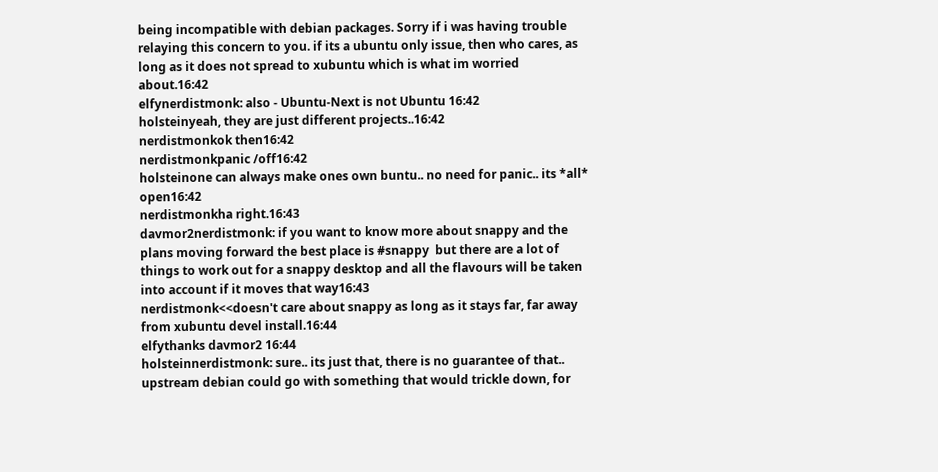being incompatible with debian packages. Sorry if i was having trouble relaying this concern to you. if its a ubuntu only issue, then who cares, as long as it does not spread to xubuntu which is what im worried about.16:42
elfynerdistmonk: also - Ubuntu-Next is not Ubuntu 16:42
holsteinyeah, they are just different projects..16:42
nerdistmonkok then16:42
nerdistmonkpanic /off16:42
holsteinone can always make ones own buntu.. no need for panic.. its *all* open16:42
nerdistmonkha right.16:43
davmor2nerdistmonk: if you want to know more about snappy and the plans moving forward the best place is #snappy  but there are a lot of things to work out for a snappy desktop and all the flavours will be taken into account if it moves that way16:43
nerdistmonk<<doesn't care about snappy as long as it stays far, far away from xubuntu devel install.16:44
elfythanks davmor2 16:44
holsteinnerdistmonk: sure.. its just that, there is no guarantee of that.. upstream debian could go with something that would trickle down, for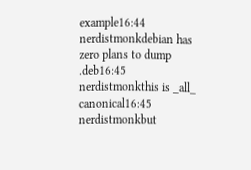example16:44
nerdistmonkdebian has zero plans to dump .deb16:45
nerdistmonkthis is _all_ canonical16:45
nerdistmonkbut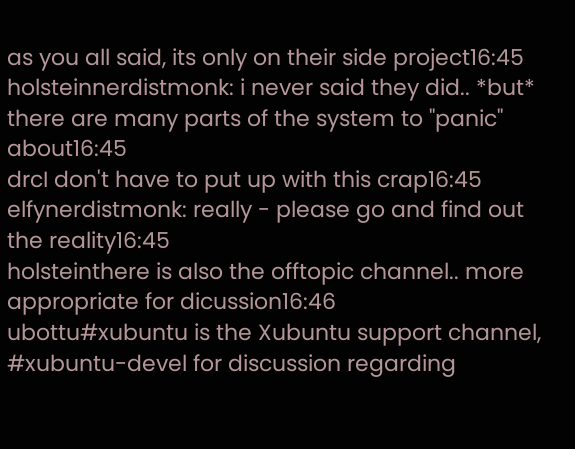as you all said, its only on their side project16:45
holsteinnerdistmonk: i never said they did.. *but* there are many parts of the system to "panic" about16:45
drcI don't have to put up with this crap16:45
elfynerdistmonk: really - please go and find out the reality16:45
holsteinthere is also the offtopic channel.. more appropriate for dicussion16:46
ubottu#xubuntu is the Xubuntu support channel, #xubuntu-devel for discussion regarding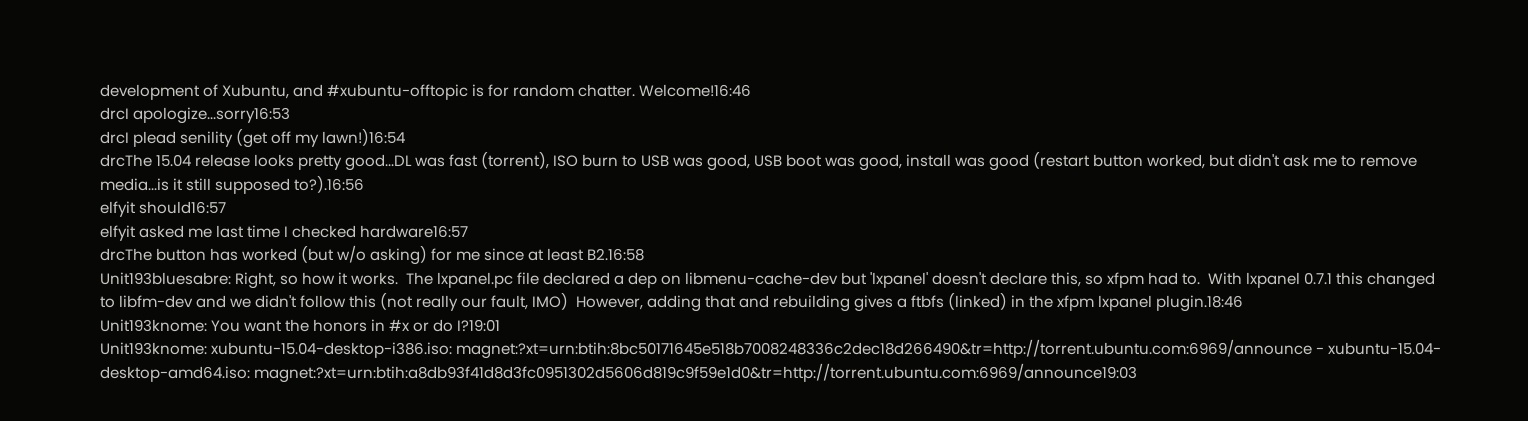development of Xubuntu, and #xubuntu-offtopic is for random chatter. Welcome!16:46
drcI apologize...sorry16:53
drcI plead senility (get off my lawn!)16:54
drcThe 15.04 release looks pretty good...DL was fast (torrent), ISO burn to USB was good, USB boot was good, install was good (restart button worked, but didn't ask me to remove media...is it still supposed to?).16:56
elfyit should16:57
elfyit asked me last time I checked hardware16:57
drcThe button has worked (but w/o asking) for me since at least B2.16:58
Unit193bluesabre: Right, so how it works.  The lxpanel.pc file declared a dep on libmenu-cache-dev but 'lxpanel' doesn't declare this, so xfpm had to.  With lxpanel 0.7.1 this changed to libfm-dev and we didn't follow this (not really our fault, IMO)  However, adding that and rebuilding gives a ftbfs (linked) in the xfpm lxpanel plugin.18:46
Unit193knome: You want the honors in #x or do I?19:01
Unit193knome: xubuntu-15.04-desktop-i386.iso: magnet:?xt=urn:btih:8bc50171645e518b7008248336c2dec18d266490&tr=http://torrent.ubuntu.com:6969/announce - xubuntu-15.04-desktop-amd64.iso: magnet:?xt=urn:btih:a8db93f41d8d3fc0951302d5606d819c9f59e1d0&tr=http://torrent.ubuntu.com:6969/announce19:03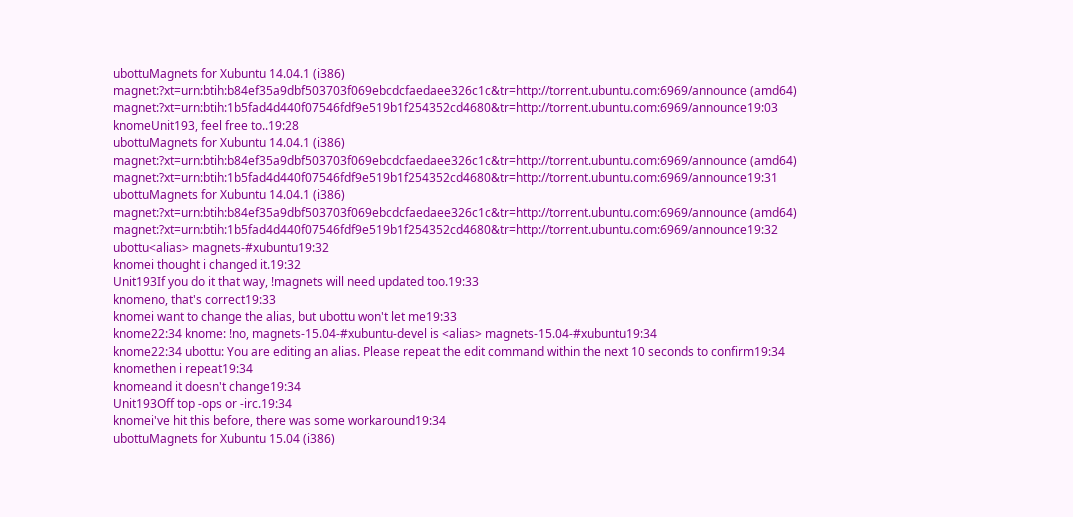ubottuMagnets for Xubuntu 14.04.1 (i386) magnet:?xt=urn:btih:b84ef35a9dbf503703f069ebcdcfaedaee326c1c&tr=http://torrent.ubuntu.com:6969/announce (amd64) magnet:?xt=urn:btih:1b5fad4d440f07546fdf9e519b1f254352cd4680&tr=http://torrent.ubuntu.com:6969/announce19:03
knomeUnit193, feel free to..19:28
ubottuMagnets for Xubuntu 14.04.1 (i386) magnet:?xt=urn:btih:b84ef35a9dbf503703f069ebcdcfaedaee326c1c&tr=http://torrent.ubuntu.com:6969/announce (amd64) magnet:?xt=urn:btih:1b5fad4d440f07546fdf9e519b1f254352cd4680&tr=http://torrent.ubuntu.com:6969/announce19:31
ubottuMagnets for Xubuntu 14.04.1 (i386) magnet:?xt=urn:btih:b84ef35a9dbf503703f069ebcdcfaedaee326c1c&tr=http://torrent.ubuntu.com:6969/announce (amd64) magnet:?xt=urn:btih:1b5fad4d440f07546fdf9e519b1f254352cd4680&tr=http://torrent.ubuntu.com:6969/announce19:32
ubottu<alias> magnets-#xubuntu19:32
knomei thought i changed it.19:32
Unit193If you do it that way, !magnets will need updated too.19:33
knomeno, that's correct19:33
knomei want to change the alias, but ubottu won't let me19:33
knome22:34 knome: !no, magnets-15.04-#xubuntu-devel is <alias> magnets-15.04-#xubuntu19:34
knome22:34 ubottu: You are editing an alias. Please repeat the edit command within the next 10 seconds to confirm19:34
knomethen i repeat19:34
knomeand it doesn't change19:34
Unit193Off top -ops or -irc.19:34
knomei've hit this before, there was some workaround19:34
ubottuMagnets for Xubuntu 15.04 (i386)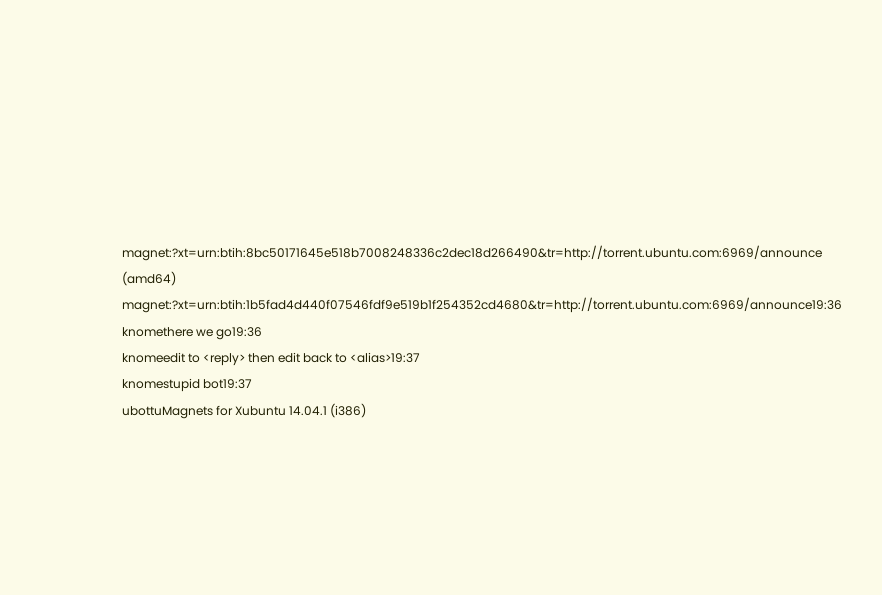magnet:?xt=urn:btih:8bc50171645e518b7008248336c2dec18d266490&tr=http://torrent.ubuntu.com:6969/announce (amd64) magnet:?xt=urn:btih:1b5fad4d440f07546fdf9e519b1f254352cd4680&tr=http://torrent.ubuntu.com:6969/announce19:36
knomethere we go19:36
knomeedit to <reply> then edit back to <alias>19:37
knomestupid bot19:37
ubottuMagnets for Xubuntu 14.04.1 (i386)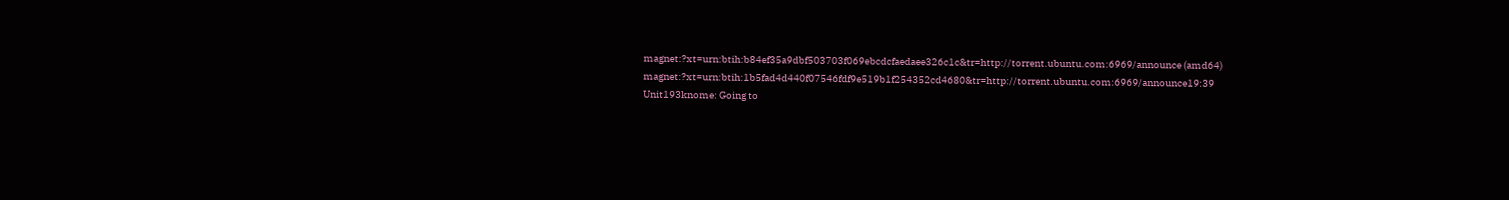magnet:?xt=urn:btih:b84ef35a9dbf503703f069ebcdcfaedaee326c1c&tr=http://torrent.ubuntu.com:6969/announce (amd64) magnet:?xt=urn:btih:1b5fad4d440f07546fdf9e519b1f254352cd4680&tr=http://torrent.ubuntu.com:6969/announce19:39
Unit193knome: Going to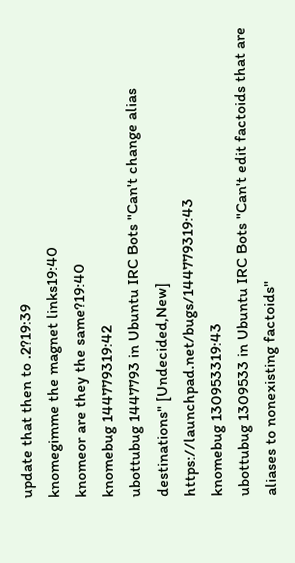update that then to .2?19:39
knomegimme the magnet links19:40
knomeor are they the same?19:40
knomebug 144779319:42
ubottubug 1447793 in Ubuntu IRC Bots "Can't change alias destinations" [Undecided,New] https://launchpad.net/bugs/144779319:43
knomebug 130953319:43
ubottubug 1309533 in Ubuntu IRC Bots "Can't edit factoids that are aliases to nonexisting factoids"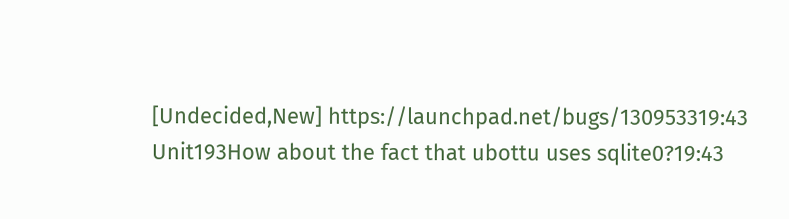[Undecided,New] https://launchpad.net/bugs/130953319:43
Unit193How about the fact that ubottu uses sqlite0?19:43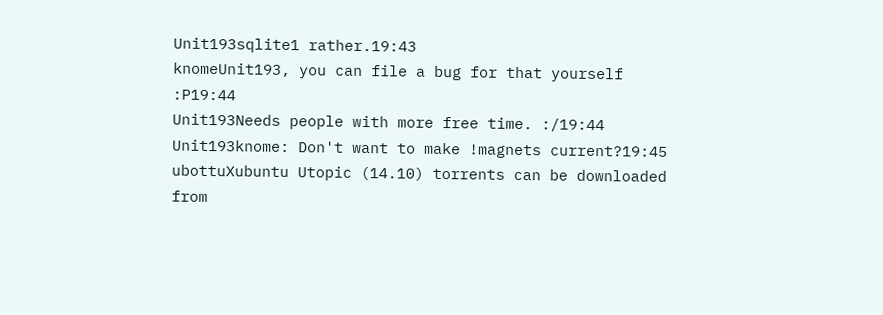Unit193sqlite1 rather.19:43
knomeUnit193, you can file a bug for that yourself :P19:44
Unit193Needs people with more free time. :/19:44
Unit193knome: Don't want to make !magnets current?19:45
ubottuXubuntu Utopic (14.10) torrents can be downloaded from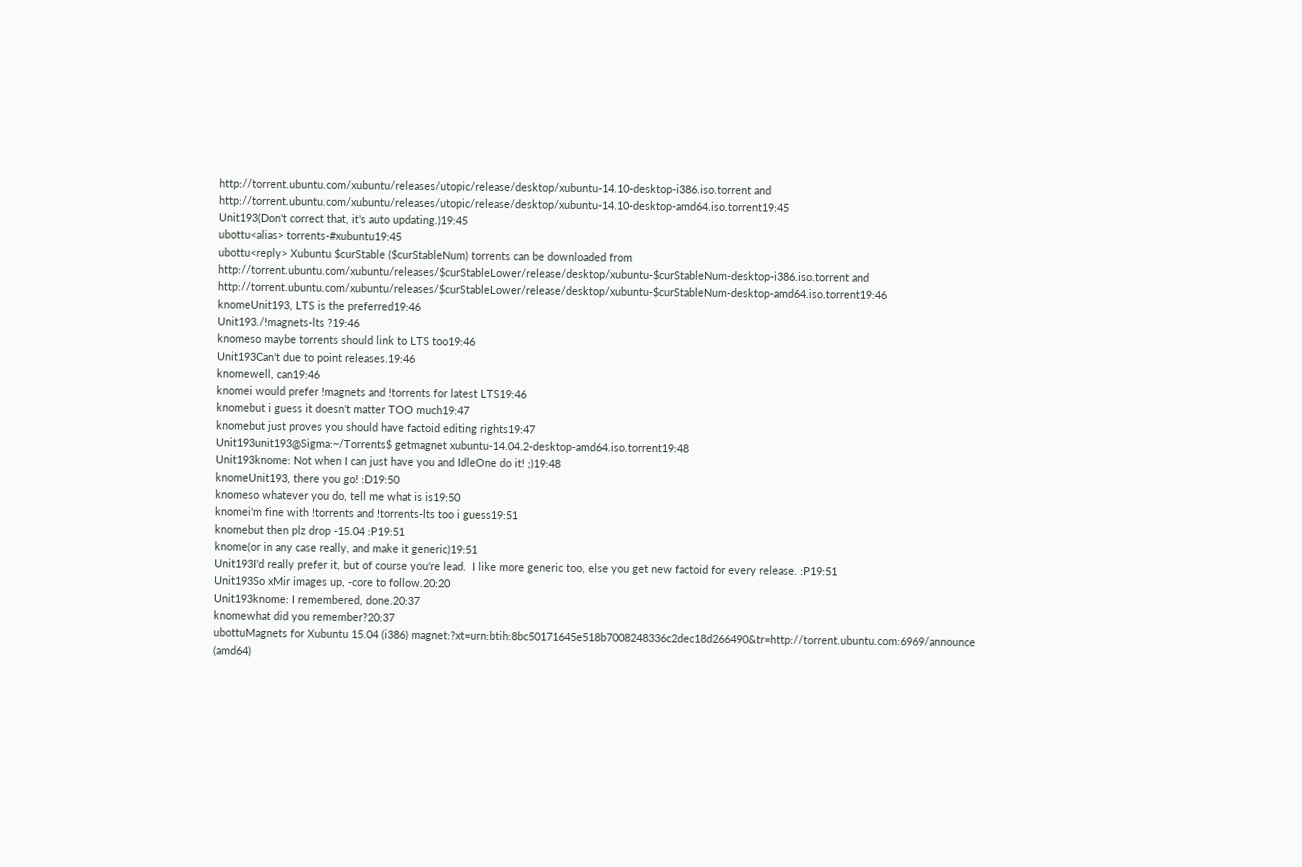http://torrent.ubuntu.com/xubuntu/releases/utopic/release/desktop/xubuntu-14.10-desktop-i386.iso.torrent and http://torrent.ubuntu.com/xubuntu/releases/utopic/release/desktop/xubuntu-14.10-desktop-amd64.iso.torrent19:45
Unit193(Don't correct that, it's auto updating.)19:45
ubottu<alias> torrents-#xubuntu19:45
ubottu<reply> Xubuntu $curStable ($curStableNum) torrents can be downloaded from http://torrent.ubuntu.com/xubuntu/releases/$curStableLower/release/desktop/xubuntu-$curStableNum-desktop-i386.iso.torrent and http://torrent.ubuntu.com/xubuntu/releases/$curStableLower/release/desktop/xubuntu-$curStableNum-desktop-amd64.iso.torrent19:46
knomeUnit193, LTS is the preferred19:46
Unit193./!magnets-lts ?19:46
knomeso maybe torrents should link to LTS too19:46
Unit193Can't due to point releases.19:46
knomewell, can19:46
knomei would prefer !magnets and !torrents for latest LTS19:46
knomebut i guess it doesn't matter TOO much19:47
knomebut just proves you should have factoid editing rights19:47
Unit193unit193@Sigma:~/Torrents$ getmagnet xubuntu-14.04.2-desktop-amd64.iso.torrent19:48
Unit193knome: Not when I can just have you and IdleOne do it! ;)19:48
knomeUnit193, there you go! :D19:50
knomeso whatever you do, tell me what is is19:50
knomei'm fine with !torrents and !torrents-lts too i guess19:51
knomebut then plz drop -15.04 :P19:51
knome(or in any case really, and make it generic)19:51
Unit193I'd really prefer it, but of course you're lead.  I like more generic too, else you get new factoid for every release. :P19:51
Unit193So xMir images up, -core to follow.20:20
Unit193knome: I remembered, done.20:37
knomewhat did you remember?20:37
ubottuMagnets for Xubuntu 15.04 (i386) magnet:?xt=urn:btih:8bc50171645e518b7008248336c2dec18d266490&tr=http://torrent.ubuntu.com:6969/announce (amd64)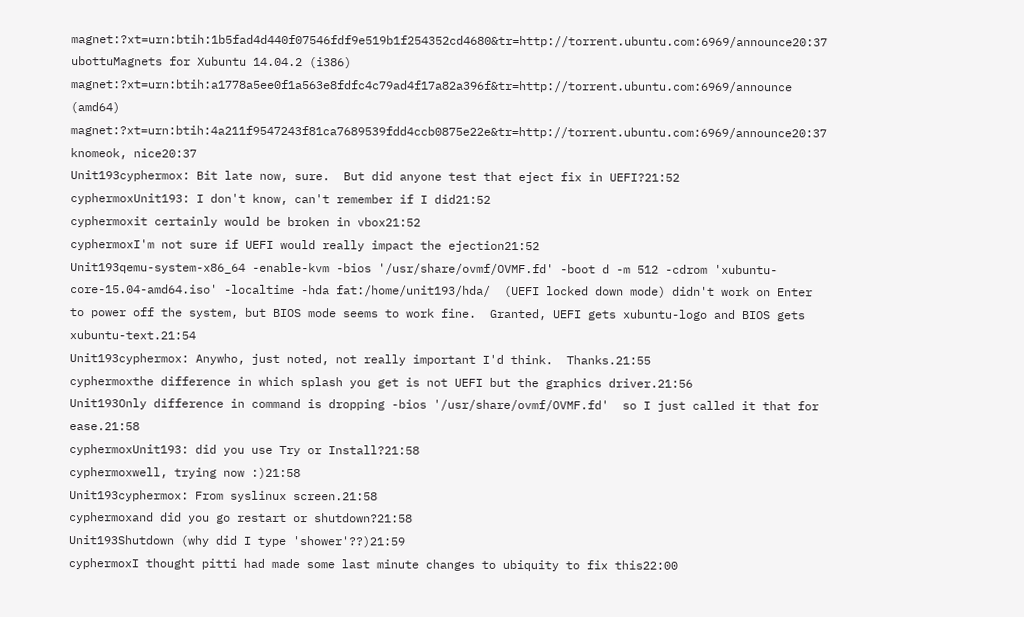magnet:?xt=urn:btih:1b5fad4d440f07546fdf9e519b1f254352cd4680&tr=http://torrent.ubuntu.com:6969/announce20:37
ubottuMagnets for Xubuntu 14.04.2 (i386) magnet:?xt=urn:btih:a1778a5ee0f1a563e8fdfc4c79ad4f17a82a396f&tr=http://torrent.ubuntu.com:6969/announce (amd64) magnet:?xt=urn:btih:4a211f9547243f81ca7689539fdd4ccb0875e22e&tr=http://torrent.ubuntu.com:6969/announce20:37
knomeok, nice20:37
Unit193cyphermox: Bit late now, sure.  But did anyone test that eject fix in UEFI?21:52
cyphermoxUnit193: I don't know, can't remember if I did21:52
cyphermoxit certainly would be broken in vbox21:52
cyphermoxI'm not sure if UEFI would really impact the ejection21:52
Unit193qemu-system-x86_64 -enable-kvm -bios '/usr/share/ovmf/OVMF.fd' -boot d -m 512 -cdrom 'xubuntu-core-15.04-amd64.iso' -localtime -hda fat:/home/unit193/hda/  (UEFI locked down mode) didn't work on Enter to power off the system, but BIOS mode seems to work fine.  Granted, UEFI gets xubuntu-logo and BIOS gets xubuntu-text.21:54
Unit193cyphermox: Anywho, just noted, not really important I'd think.  Thanks.21:55
cyphermoxthe difference in which splash you get is not UEFI but the graphics driver.21:56
Unit193Only difference in command is dropping -bios '/usr/share/ovmf/OVMF.fd'  so I just called it that for ease.21:58
cyphermoxUnit193: did you use Try or Install?21:58
cyphermoxwell, trying now :)21:58
Unit193cyphermox: From syslinux screen.21:58
cyphermoxand did you go restart or shutdown?21:58
Unit193Shutdown (why did I type 'shower'??)21:59
cyphermoxI thought pitti had made some last minute changes to ubiquity to fix this22:00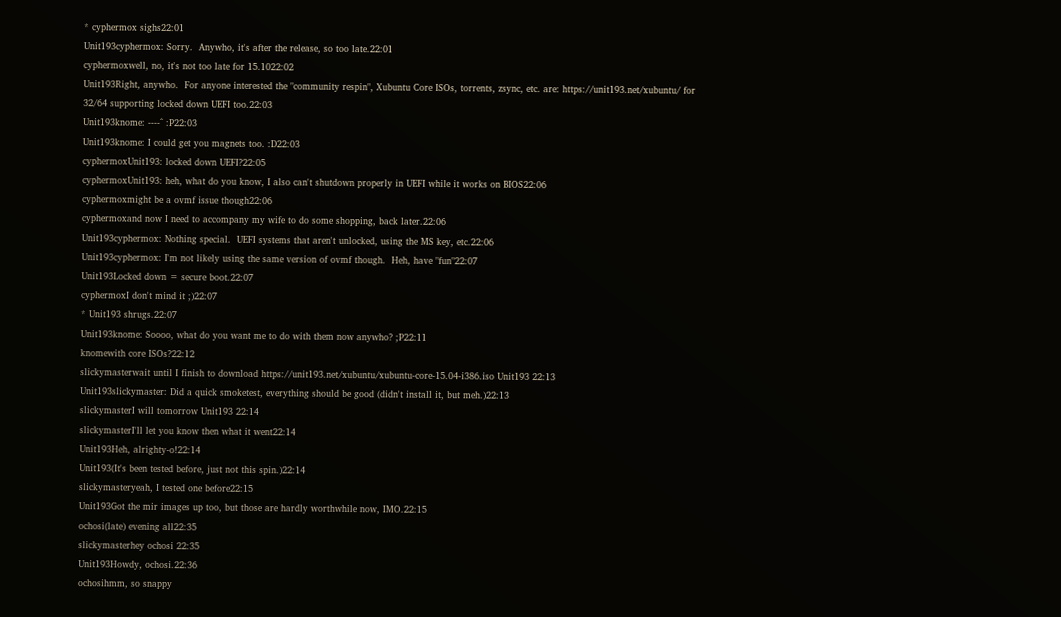* cyphermox sighs22:01
Unit193cyphermox: Sorry.  Anywho, it's after the release, so too late.22:01
cyphermoxwell, no, it's not too late for 15.1022:02
Unit193Right, anywho.  For anyone interested the "community respin", Xubuntu Core ISOs, torrents, zsync, etc. are: https://unit193.net/xubuntu/ for 32/64 supporting locked down UEFI too.22:03
Unit193knome: ----^ :P22:03
Unit193knome: I could get you magnets too. :D22:03
cyphermoxUnit193: locked down UEFI?22:05
cyphermoxUnit193: heh, what do you know, I also can't shutdown properly in UEFI while it works on BIOS22:06
cyphermoxmight be a ovmf issue though22:06
cyphermoxand now I need to accompany my wife to do some shopping, back later.22:06
Unit193cyphermox: Nothing special.  UEFI systems that aren't unlocked, using the MS key, etc.22:06
Unit193cyphermox: I'm not likely using the same version of ovmf though.  Heh, have "fun"22:07
Unit193Locked down = secure boot.22:07
cyphermoxI don't mind it ;)22:07
* Unit193 shrugs.22:07
Unit193knome: Soooo, what do you want me to do with them now anywho? ;P22:11
knomewith core ISOs?22:12
slickymasterwait until I finish to download https://unit193.net/xubuntu/xubuntu-core-15.04-i386.iso Unit193 22:13
Unit193slickymaster: Did a quick smoketest, everything should be good (didn't install it, but meh.)22:13
slickymasterI will tomorrow Unit193 22:14
slickymasterI'll let you know then what it went22:14
Unit193Heh, alrighty-o!22:14
Unit193(It's been tested before, just not this spin.)22:14
slickymasteryeah, I tested one before22:15
Unit193Got the mir images up too, but those are hardly worthwhile now, IMO.22:15
ochosi(late) evening all22:35
slickymasterhey ochosi 22:35
Unit193Howdy, ochosi.22:36
ochosihmm, so snappy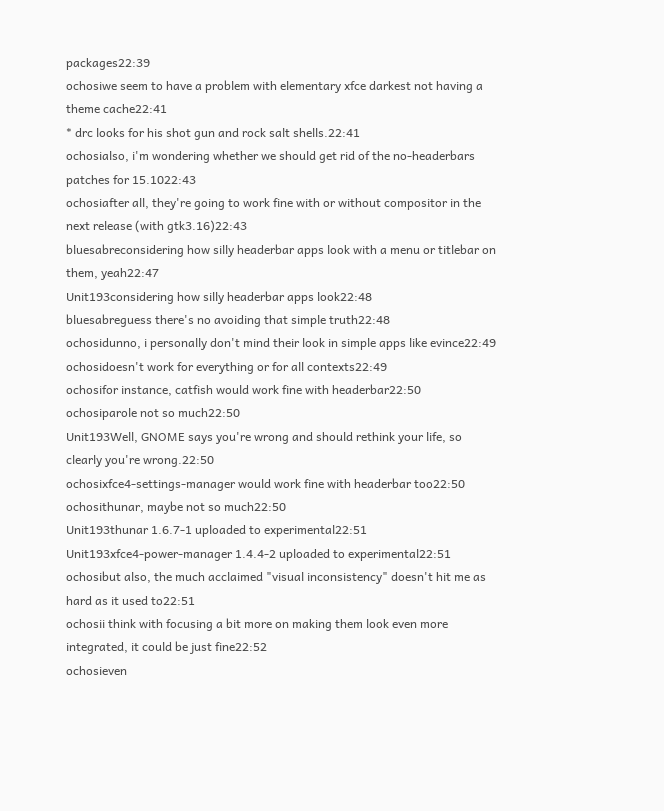packages22:39
ochosiwe seem to have a problem with elementary xfce darkest not having a theme cache22:41
* drc looks for his shot gun and rock salt shells.22:41
ochosialso, i'm wondering whether we should get rid of the no-headerbars patches for 15.1022:43
ochosiafter all, they're going to work fine with or without compositor in the next release (with gtk3.16)22:43
bluesabreconsidering how silly headerbar apps look with a menu or titlebar on them, yeah22:47
Unit193considering how silly headerbar apps look22:48
bluesabreguess there's no avoiding that simple truth22:48
ochosidunno, i personally don't mind their look in simple apps like evince22:49
ochosidoesn't work for everything or for all contexts22:49
ochosifor instance, catfish would work fine with headerbar22:50
ochosiparole not so much22:50
Unit193Well, GNOME says you're wrong and should rethink your life, so clearly you're wrong.22:50
ochosixfce4-settings-manager would work fine with headerbar too22:50
ochosithunar, maybe not so much22:50
Unit193thunar 1.6.7-1 uploaded to experimental22:51
Unit193xfce4-power-manager 1.4.4-2 uploaded to experimental22:51
ochosibut also, the much acclaimed "visual inconsistency" doesn't hit me as hard as it used to22:51
ochosii think with focusing a bit more on making them look even more integrated, it could be just fine22:52
ochosieven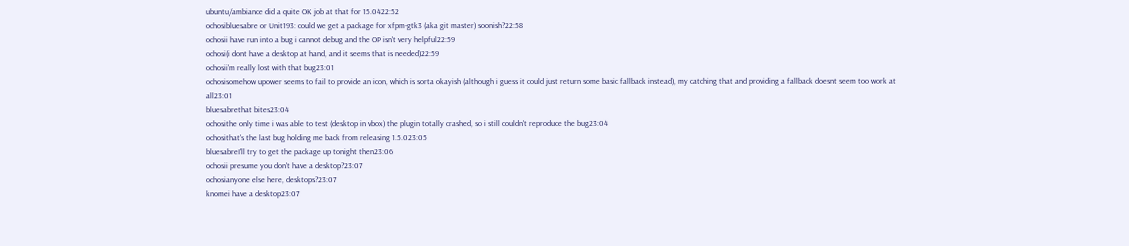ubuntu/ambiance did a quite OK job at that for 15.0422:52
ochosibluesabre or Unit193: could we get a package for xfpm-gtk3 (aka git master) soonish?22:58
ochosii have run into a bug i cannot debug and the OP isn't very helpful22:59
ochosi(i dont have a desktop at hand, and it seems that is needed)22:59
ochosii'm really lost with that bug23:01
ochosisomehow upower seems to fail to provide an icon, which is sorta okayish (although i guess it could just return some basic fallback instead), my catching that and providing a fallback doesnt seem too work at all23:01
bluesabrethat bites23:04
ochosithe only time i was able to test (desktop in vbox) the plugin totally crashed, so i still couldn't reproduce the bug23:04
ochosithat's the last bug holding me back from releasing 1.5.023:05
bluesabreI'll try to get the package up tonight then23:06
ochosii presume you don't have a desktop?23:07
ochosianyone else here, desktops?23:07
knomei have a desktop23:07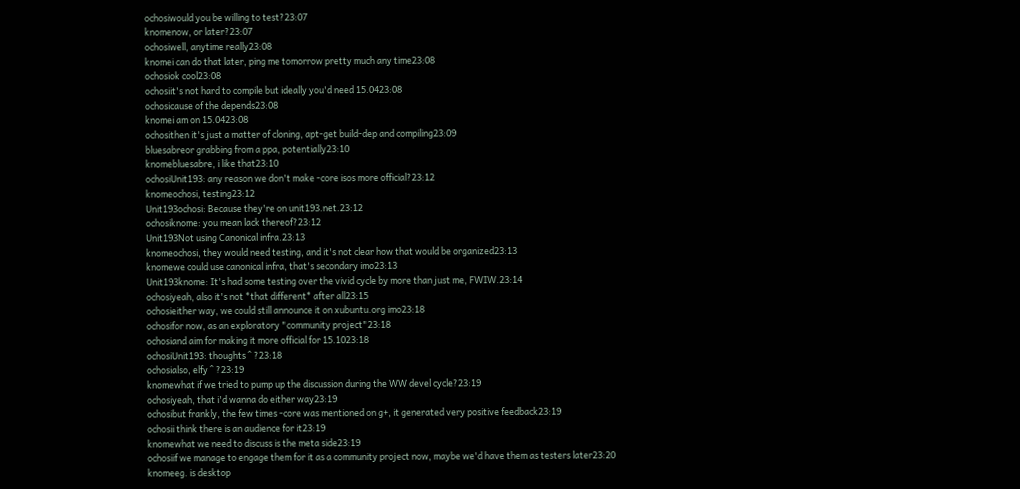ochosiwould you be willing to test?23:07
knomenow, or later?23:07
ochosiwell, anytime really23:08
knomei can do that later, ping me tomorrow pretty much any time23:08
ochosiok cool23:08
ochosiit's not hard to compile but ideally you'd need 15.0423:08
ochosicause of the depends23:08
knomei am on 15.0423:08
ochosithen it's just a matter of cloning, apt-get build-dep and compiling23:09
bluesabreor grabbing from a ppa, potentially23:10
knomebluesabre, i like that23:10
ochosiUnit193: any reason we don't make -core isos more official?23:12
knomeochosi, testing23:12
Unit193ochosi: Because they're on unit193.net.23:12
ochosiknome: you mean lack thereof?23:12
Unit193Not using Canonical infra.23:13
knomeochosi, they would need testing, and it's not clear how that would be organized23:13
knomewe could use canonical infra, that's secondary imo23:13
Unit193knome: It's had some testing over the vivid cycle by more than just me, FWIW.23:14
ochosiyeah, also it's not *that different* after all23:15
ochosieither way, we could still announce it on xubuntu.org imo23:18
ochosifor now, as an exploratory "community project"23:18
ochosiand aim for making it more official for 15.1023:18
ochosiUnit193: thoughts ^ ?23:18
ochosialso, elfy ^ ?23:19
knomewhat if we tried to pump up the discussion during the WW devel cycle?23:19
ochosiyeah, that i'd wanna do either way23:19
ochosibut frankly, the few times -core was mentioned on g+, it generated very positive feedback23:19
ochosii think there is an audience for it23:19
knomewhat we need to discuss is the meta side23:19
ochosiif we manage to engage them for it as a community project now, maybe we'd have them as testers later23:20
knomeeg. is desktop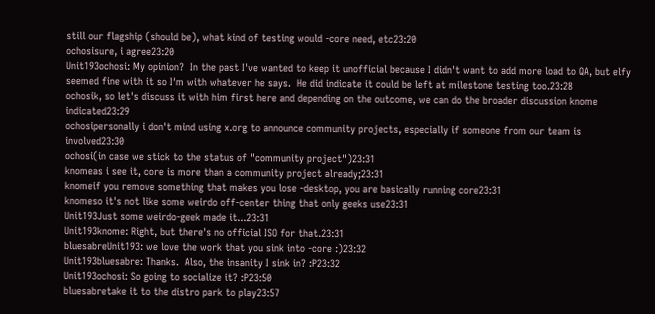still our flagship (should be), what kind of testing would -core need, etc23:20
ochosisure, i agree23:20
Unit193ochosi: My opinion?  In the past I've wanted to keep it unofficial because I didn't want to add more load to QA, but elfy seemed fine with it so I'm with whatever he says.  He did indicate it could be left at milestone testing too.23:28
ochosik, so let's discuss it with him first here and depending on the outcome, we can do the broader discussion knome indicated23:29
ochosipersonally i don't mind using x.org to announce community projects, especially if someone from our team is involved23:30
ochosi(in case we stick to the status of "community project")23:31
knomeas i see it, core is more than a community project already;23:31
knomeif you remove something that makes you lose -desktop, you are basically running core23:31
knomeso it's not like some weirdo off-center thing that only geeks use23:31
Unit193Just some weirdo-geek made it...23:31
Unit193knome: Right, but there's no official ISO for that.23:31
bluesabreUnit193: we love the work that you sink into -core :)23:32
Unit193bluesabre: Thanks.  Also, the insanity I sink in? :P23:32
Unit193ochosi: So going to socialize it? :P23:50
bluesabretake it to the distro park to play23:57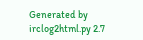Generated by irclog2html.py 2.7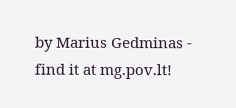by Marius Gedminas - find it at mg.pov.lt!